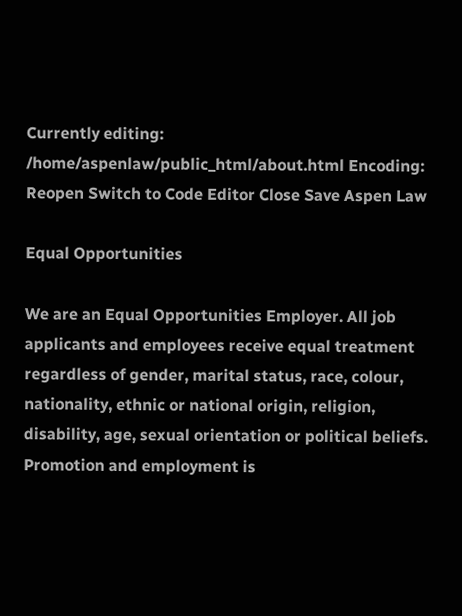Currently editing: /home/aspenlaw/public_html/about.html Encoding: Reopen Switch to Code Editor Close Save Aspen Law

Equal Opportunities

We are an Equal Opportunities Employer. All job applicants and employees receive equal treatment regardless of gender, marital status, race, colour, nationality, ethnic or national origin, religion, disability, age, sexual orientation or political beliefs. Promotion and employment is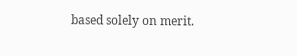based solely on merit.